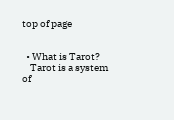top of page


  • What is Tarot?
    Tarot is a system of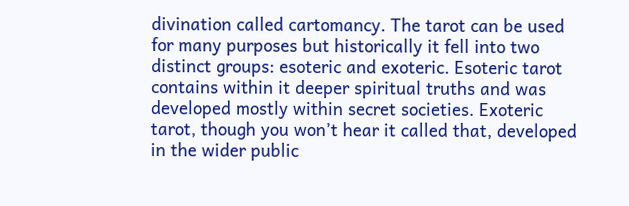divination called cartomancy. The tarot can be used for many purposes but historically it fell into two distinct groups: esoteric and exoteric. Esoteric tarot contains within it deeper spiritual truths and was developed mostly within secret societies. Exoteric tarot, though you won’t hear it called that, developed in the wider public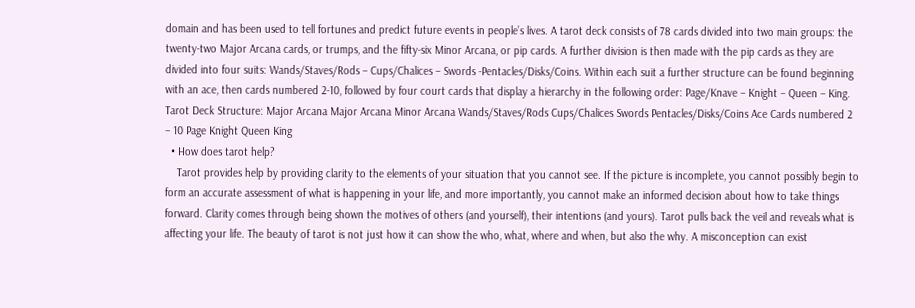domain and has been used to tell fortunes and predict future events in people’s lives. A tarot deck consists of 78 cards divided into two main groups: the twenty-two Major Arcana cards, or trumps, and the fifty-six Minor Arcana, or pip cards. A further division is then made with the pip cards as they are divided into four suits: Wands/Staves/Rods – Cups/Chalices – Swords -Pentacles/Disks/Coins. Within each suit a further structure can be found beginning with an ace, then cards numbered 2-10, followed by four court cards that display a hierarchy in the following order: Page/Knave – Knight – Queen – King. Tarot Deck Structure: Major Arcana Major Arcana Minor Arcana Wands/Staves/Rods Cups/Chalices Swords Pentacles/Disks/Coins Ace Cards numbered 2 – 10 Page Knight Queen King
  • How does tarot help?
    Tarot provides help by providing clarity to the elements of your situation that you cannot see. If the picture is incomplete, you cannot possibly begin to form an accurate assessment of what is happening in your life, and more importantly, you cannot make an informed decision about how to take things forward. Clarity comes through being shown the motives of others (and yourself), their intentions (and yours). Tarot pulls back the veil and reveals what is affecting your life. The beauty of tarot is not just how it can show the who, what, where and when, but also the why. A misconception can exist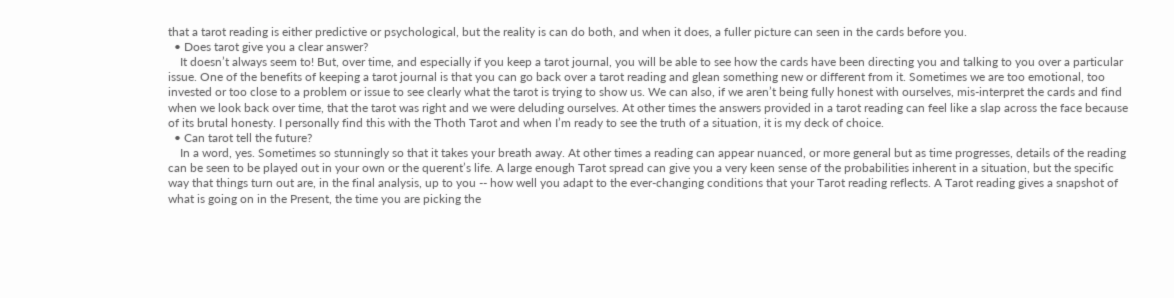that a tarot reading is either predictive or psychological, but the reality is can do both, and when it does, a fuller picture can seen in the cards before you.
  • Does tarot give you a clear answer?
    It doesn’t always seem to! But, over time, and especially if you keep a tarot journal, you will be able to see how the cards have been directing you and talking to you over a particular issue. One of the benefits of keeping a tarot journal is that you can go back over a tarot reading and glean something new or different from it. Sometimes we are too emotional, too invested or too close to a problem or issue to see clearly what the tarot is trying to show us. We can also, if we aren’t being fully honest with ourselves, mis-interpret the cards and find when we look back over time, that the tarot was right and we were deluding ourselves. At other times the answers provided in a tarot reading can feel like a slap across the face because of its brutal honesty. I personally find this with the Thoth Tarot and when I’m ready to see the truth of a situation, it is my deck of choice.
  • Can tarot tell the future?
    In a word, yes. Sometimes so stunningly so that it takes your breath away. At other times a reading can appear nuanced, or more general but as time progresses, details of the reading can be seen to be played out in your own or the querent’s life. A large enough Tarot spread can give you a very keen sense of the probabilities inherent in a situation, but the specific way that things turn out are, in the final analysis, up to you -- how well you adapt to the ever-changing conditions that your Tarot reading reflects. A Tarot reading gives a snapshot of what is going on in the Present, the time you are picking the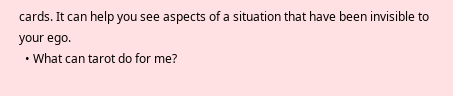cards. It can help you see aspects of a situation that have been invisible to your ego.
  • What can tarot do for me?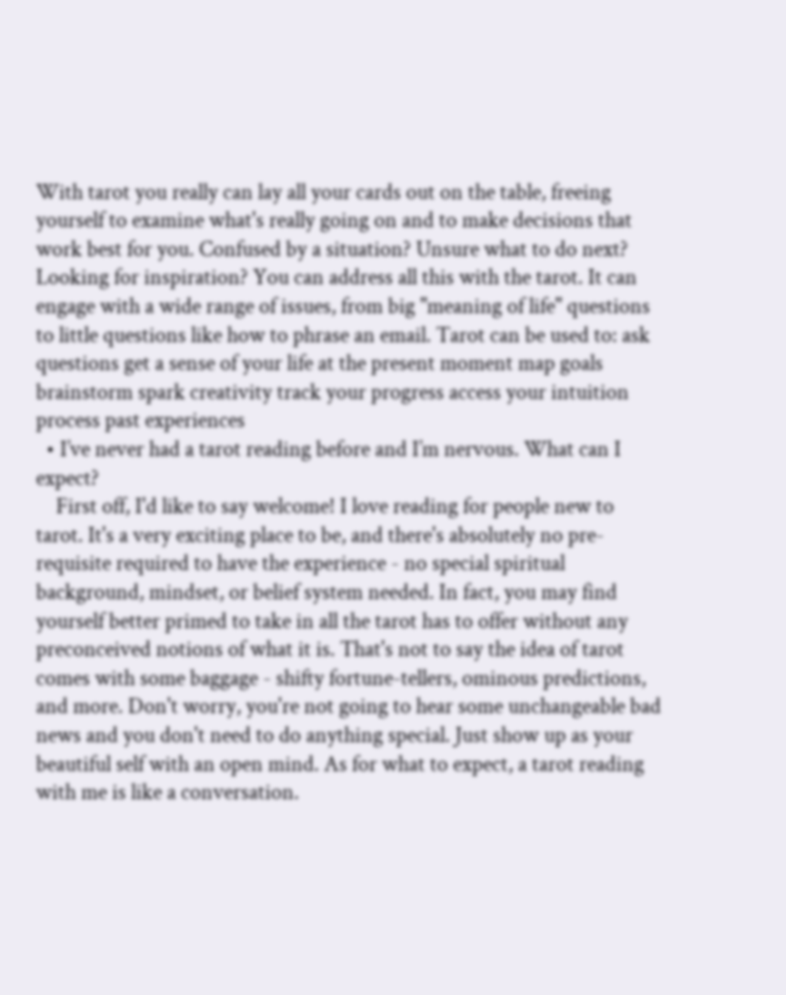With tarot you really can lay all your cards out on the table, freeing yourself to examine what's really going on and to make decisions that work best for you. Confused by a situation? Unsure what to do next? Looking for inspiration? You can address all this with the tarot. It can engage with a wide range of issues, from big "meaning of life" questions to little questions like how to phrase an email. Tarot can be used to: ask questions get a sense of your life at the present moment map goals brainstorm spark creativity track your progress access your intuition process past experiences
  • I’ve never had a tarot reading before and I’m nervous. What can I expect?
    First off, I'd like to say welcome! I love reading for people new to tarot. It's a very exciting place to be, and there's absolutely no pre-requisite required to have the experience - no special spiritual background, mindset, or belief system needed. In fact, you may find yourself better primed to take in all the tarot has to offer without any preconceived notions of what it is. That's not to say the idea of tarot comes with some baggage - shifty fortune-tellers, ominous predictions, and more. Don't worry, you're not going to hear some unchangeable bad news and you don't need to do anything special. Just show up as your beautiful self with an open mind. As for what to expect, a tarot reading with me is like a conversation.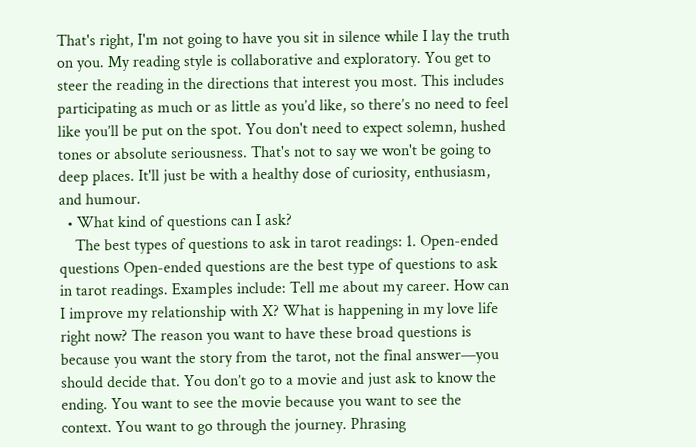That's right, I'm not going to have you sit in silence while I lay the truth on you. My reading style is collaborative and exploratory. You get to steer the reading in the directions that interest you most. This includes participating as much or as little as you’d like, so there’s no need to feel like you’ll be put on the spot. You don't need to expect solemn, hushed tones or absolute seriousness. That's not to say we won't be going to deep places. It'll just be with a healthy dose of curiosity, enthusiasm, and humour.
  • What kind of questions can I ask?
    The best types of questions to ask in tarot readings: 1. Open-ended questions Open-ended questions are the best type of questions to ask in tarot readings. Examples include: Tell me about my career. How can I improve my relationship with X? What is happening in my love life right now? The reason you want to have these broad questions is because you want the story from the tarot, not the final answer—you should decide that. You don’t go to a movie and just ask to know the ending. You want to see the movie because you want to see the context. You want to go through the journey. Phrasing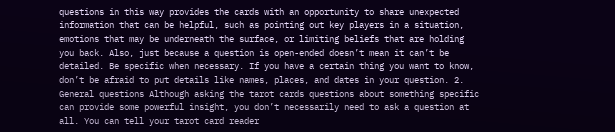questions in this way provides the cards with an opportunity to share unexpected information that can be helpful, such as pointing out key players in a situation, emotions that may be underneath the surface, or limiting beliefs that are holding you back. Also, just because a question is open-ended doesn’t mean it can’t be detailed. Be specific when necessary. If you have a certain thing you want to know, don’t be afraid to put details like names, places, and dates in your question. 2. General questions Although asking the tarot cards questions about something specific can provide some powerful insight, you don’t necessarily need to ask a question at all. You can tell your tarot card reader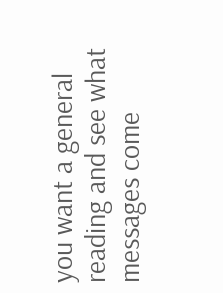you want a general reading and see what messages come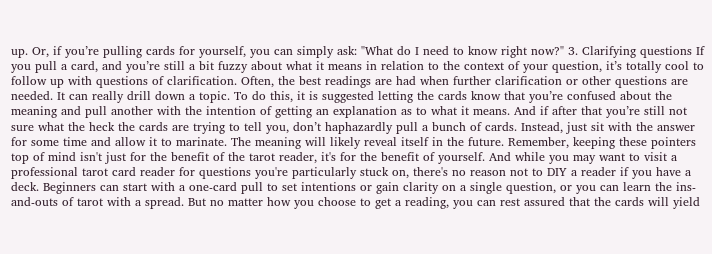up. Or, if you’re pulling cards for yourself, you can simply ask: "What do I need to know right now?" 3. Clarifying questions If you pull a card, and you’re still a bit fuzzy about what it means in relation to the context of your question, it’s totally cool to follow up with questions of clarification. Often, the best readings are had when further clarification or other questions are needed. It can really drill down a topic. To do this, it is suggested letting the cards know that you’re confused about the meaning and pull another with the intention of getting an explanation as to what it means. And if after that you’re still not sure what the heck the cards are trying to tell you, don’t haphazardly pull a bunch of cards. Instead, just sit with the answer for some time and allow it to marinate. The meaning will likely reveal itself in the future. Remember, keeping these pointers top of mind isn't just for the benefit of the tarot reader, it's for the benefit of yourself. And while you may want to visit a professional tarot card reader for questions you're particularly stuck on, there's no reason not to DIY a reader if you have a deck. Beginners can start with a one-card pull to set intentions or gain clarity on a single question, or you can learn the ins-and-outs of tarot with a spread. But no matter how you choose to get a reading, you can rest assured that the cards will yield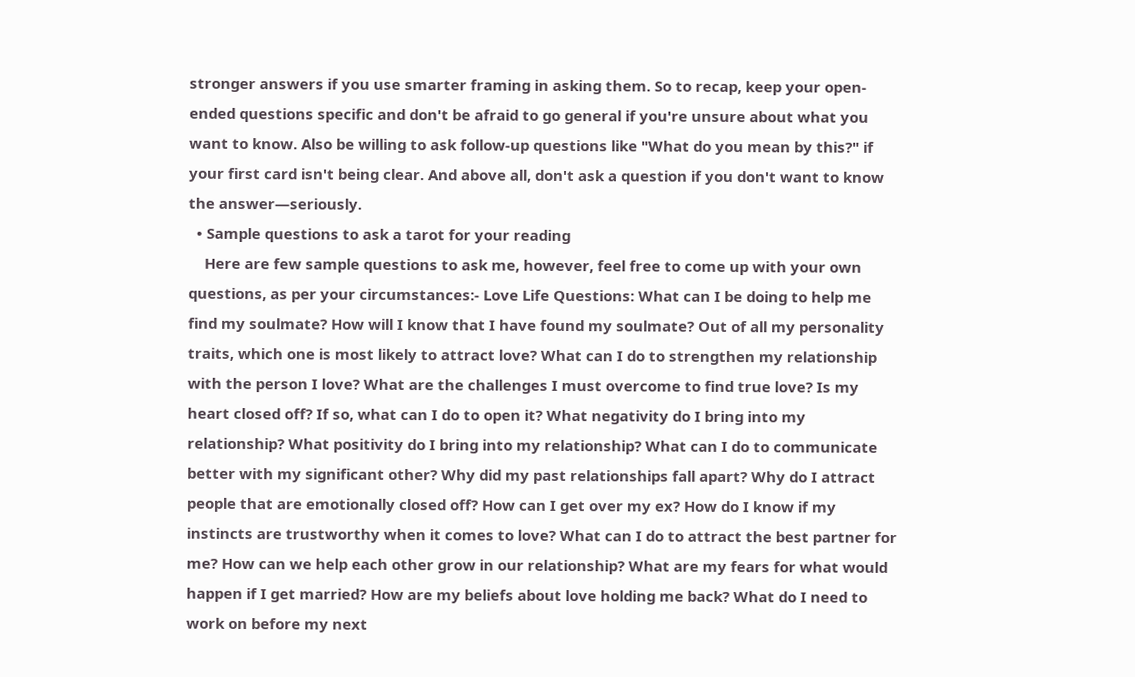stronger answers if you use smarter framing in asking them. So to recap, keep your open-ended questions specific and don't be afraid to go general if you're unsure about what you want to know. Also be willing to ask follow-up questions like "What do you mean by this?" if your first card isn't being clear. And above all, don't ask a question if you don't want to know the answer—seriously.
  • Sample questions to ask a tarot for your reading
    Here are few sample questions to ask me, however, feel free to come up with your own questions, as per your circumstances:- Love Life Questions: What can I be doing to help me find my soulmate? How will I know that I have found my soulmate? Out of all my personality traits, which one is most likely to attract love? What can I do to strengthen my relationship with the person I love? What are the challenges I must overcome to find true love? Is my heart closed off? If so, what can I do to open it? What negativity do I bring into my relationship? What positivity do I bring into my relationship? What can I do to communicate better with my significant other? Why did my past relationships fall apart? Why do I attract people that are emotionally closed off? How can I get over my ex? How do I know if my instincts are trustworthy when it comes to love? What can I do to attract the best partner for me? How can we help each other grow in our relationship? What are my fears for what would happen if I get married? How are my beliefs about love holding me back? What do I need to work on before my next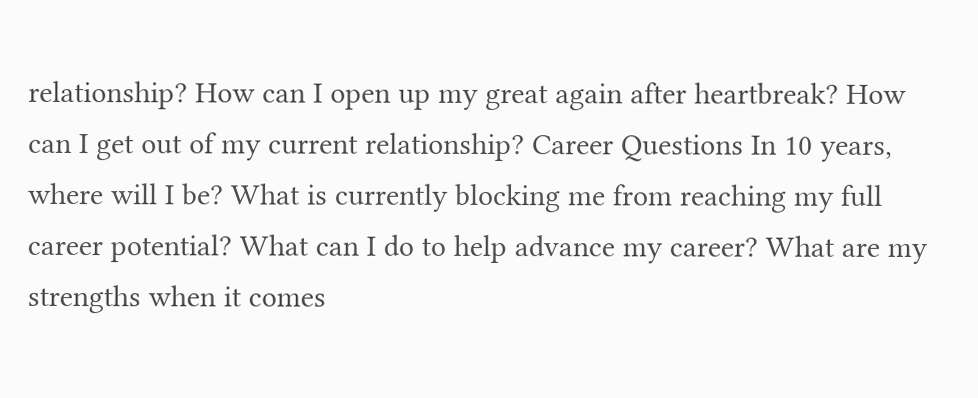relationship? How can I open up my great again after heartbreak? How can I get out of my current relationship? Career Questions In 10 years, where will I be? What is currently blocking me from reaching my full career potential? What can I do to help advance my career? What are my strengths when it comes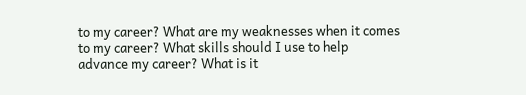to my career? What are my weaknesses when it comes to my career? What skills should I use to help advance my career? What is it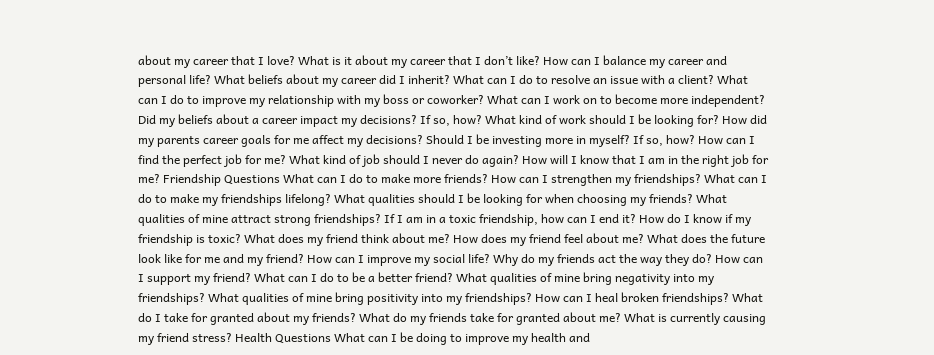about my career that I love? What is it about my career that I don’t like? How can I balance my career and personal life? What beliefs about my career did I inherit? What can I do to resolve an issue with a client? What can I do to improve my relationship with my boss or coworker? What can I work on to become more independent? Did my beliefs about a career impact my decisions? If so, how? What kind of work should I be looking for? How did my parents career goals for me affect my decisions? Should I be investing more in myself? If so, how? How can I find the perfect job for me? What kind of job should I never do again? How will I know that I am in the right job for me? Friendship Questions What can I do to make more friends? How can I strengthen my friendships? What can I do to make my friendships lifelong? What qualities should I be looking for when choosing my friends? What qualities of mine attract strong friendships? If I am in a toxic friendship, how can I end it? How do I know if my friendship is toxic? What does my friend think about me? How does my friend feel about me? What does the future look like for me and my friend? How can I improve my social life? Why do my friends act the way they do? How can I support my friend? What can I do to be a better friend? What qualities of mine bring negativity into my friendships? What qualities of mine bring positivity into my friendships? How can I heal broken friendships? What do I take for granted about my friends? What do my friends take for granted about me? What is currently causing my friend stress? Health Questions What can I be doing to improve my health and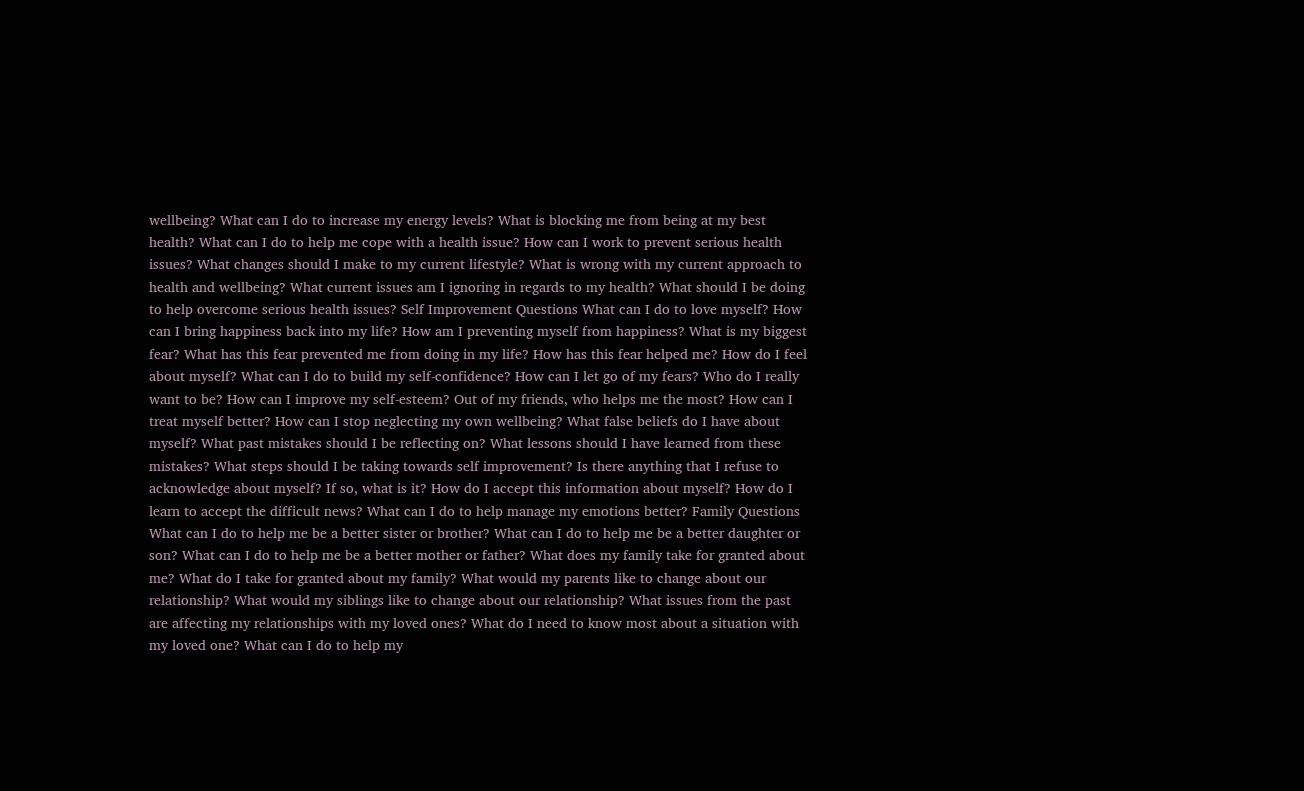wellbeing? What can I do to increase my energy levels? What is blocking me from being at my best health? What can I do to help me cope with a health issue? How can I work to prevent serious health issues? What changes should I make to my current lifestyle? What is wrong with my current approach to health and wellbeing? What current issues am I ignoring in regards to my health? What should I be doing to help overcome serious health issues? Self Improvement Questions What can I do to love myself? How can I bring happiness back into my life? How am I preventing myself from happiness? What is my biggest fear? What has this fear prevented me from doing in my life? How has this fear helped me? How do I feel about myself? What can I do to build my self-confidence? How can I let go of my fears? Who do I really want to be? How can I improve my self-esteem? Out of my friends, who helps me the most? How can I treat myself better? How can I stop neglecting my own wellbeing? What false beliefs do I have about myself? What past mistakes should I be reflecting on? What lessons should I have learned from these mistakes? What steps should I be taking towards self improvement? Is there anything that I refuse to acknowledge about myself? If so, what is it? How do I accept this information about myself? How do I learn to accept the difficult news? What can I do to help manage my emotions better? Family Questions What can I do to help me be a better sister or brother? What can I do to help me be a better daughter or son? What can I do to help me be a better mother or father? What does my family take for granted about me? What do I take for granted about my family? What would my parents like to change about our relationship? What would my siblings like to change about our relationship? What issues from the past are affecting my relationships with my loved ones? What do I need to know most about a situation with my loved one? What can I do to help my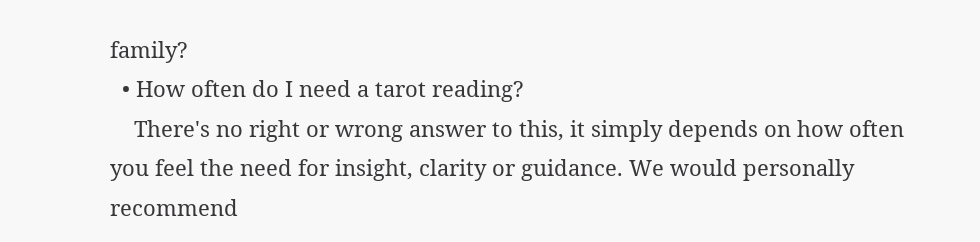family?
  • How often do I need a tarot reading?
    There's no right or wrong answer to this, it simply depends on how often you feel the need for insight, clarity or guidance. We would personally recommend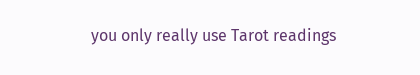you only really use Tarot readings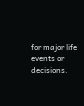for major life events or decisions.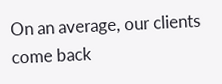On an average, our clients come back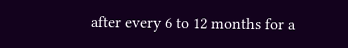after every 6 to 12 months for a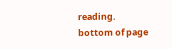reading.
bottom of page